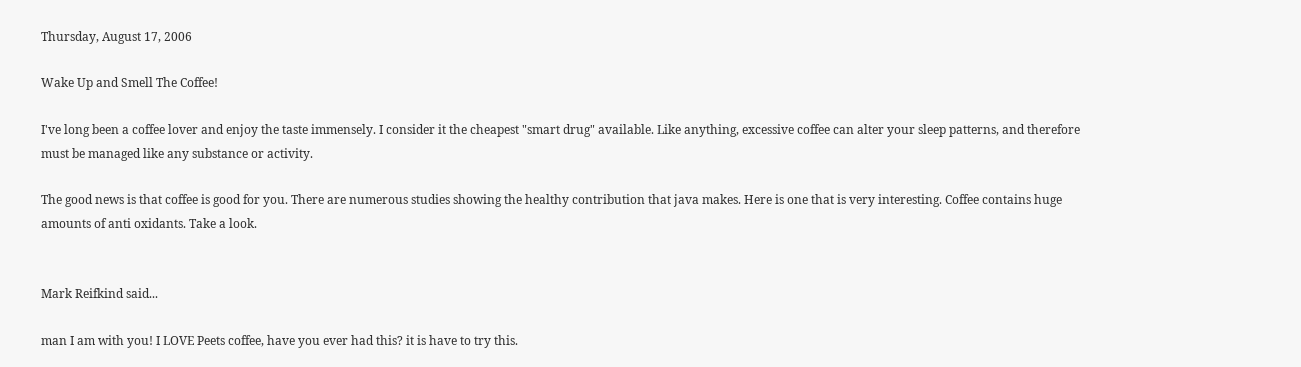Thursday, August 17, 2006

Wake Up and Smell The Coffee!

I've long been a coffee lover and enjoy the taste immensely. I consider it the cheapest "smart drug" available. Like anything, excessive coffee can alter your sleep patterns, and therefore must be managed like any substance or activity.

The good news is that coffee is good for you. There are numerous studies showing the healthy contribution that java makes. Here is one that is very interesting. Coffee contains huge amounts of anti oxidants. Take a look.


Mark Reifkind said...

man I am with you! I LOVE Peets coffee, have you ever had this? it is have to try this.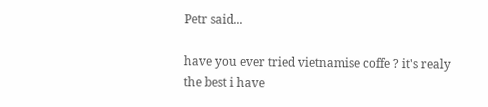Petr said...

have you ever tried vietnamise coffe ? it's realy the best i have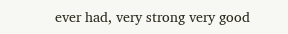ever had, very strong very good